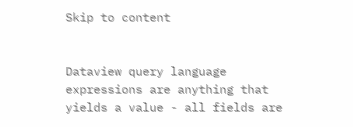Skip to content


Dataview query language expressions are anything that yields a value - all fields are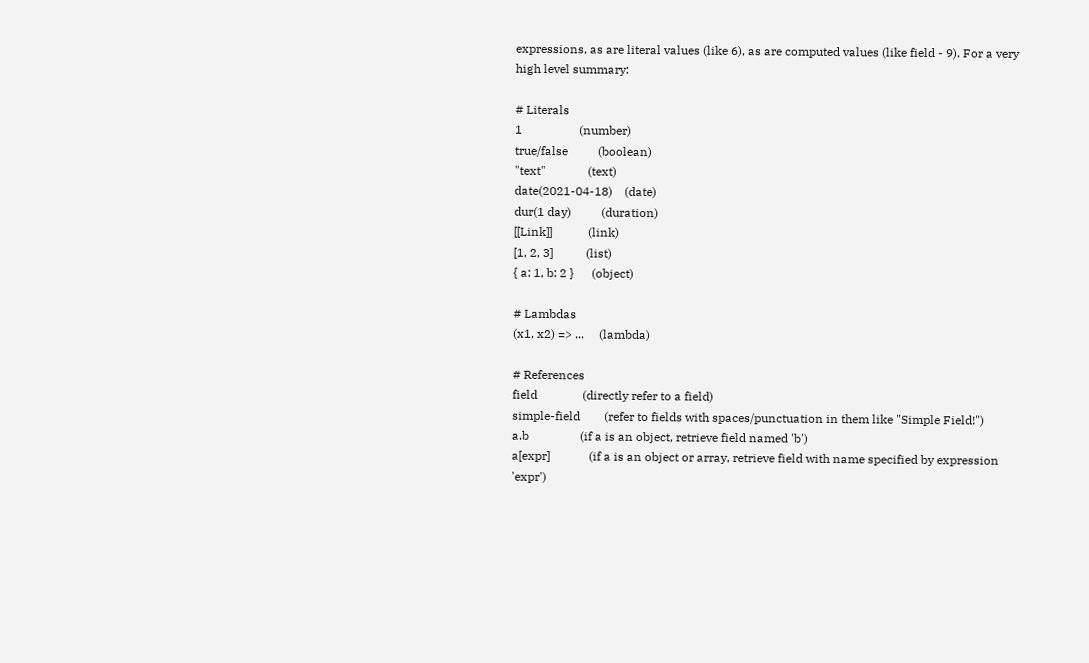expressions, as are literal values (like 6), as are computed values (like field - 9). For a very high level summary:

# Literals
1                   (number)
true/false          (boolean)
"text"              (text)
date(2021-04-18)    (date)
dur(1 day)          (duration)
[[Link]]            (link)
[1, 2, 3]           (list)
{ a: 1, b: 2 }      (object)

# Lambdas
(x1, x2) => ...     (lambda)

# References
field               (directly refer to a field)
simple-field        (refer to fields with spaces/punctuation in them like "Simple Field!")
a.b                 (if a is an object, retrieve field named 'b')
a[expr]             (if a is an object or array, retrieve field with name specified by expression 'expr')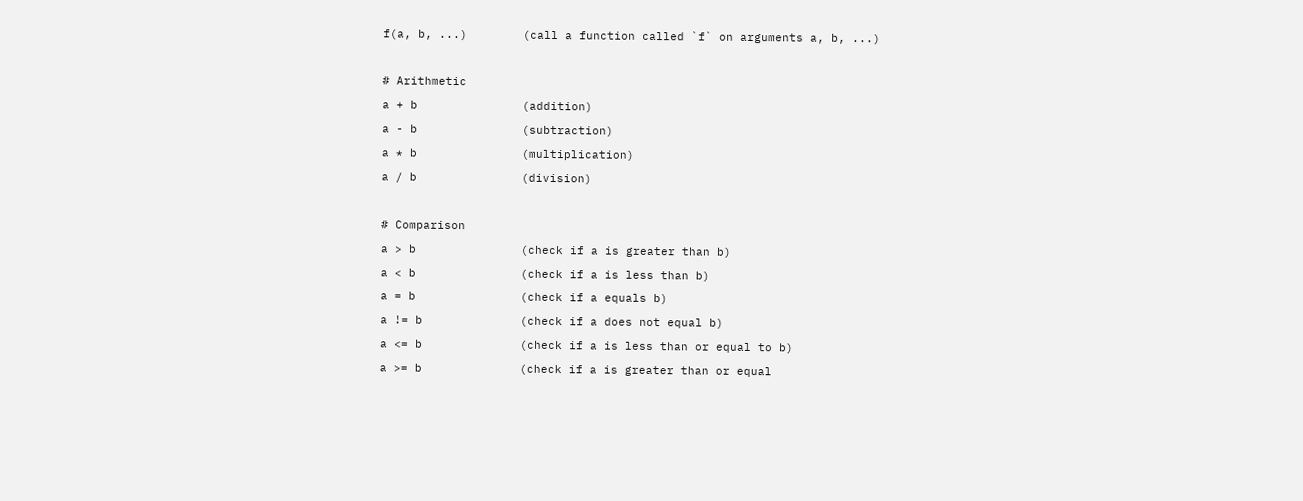f(a, b, ...)        (call a function called `f` on arguments a, b, ...)

# Arithmetic
a + b               (addition)
a - b               (subtraction)
a * b               (multiplication)
a / b               (division)

# Comparison
a > b               (check if a is greater than b)
a < b               (check if a is less than b)
a = b               (check if a equals b)
a != b              (check if a does not equal b)
a <= b              (check if a is less than or equal to b)
a >= b              (check if a is greater than or equal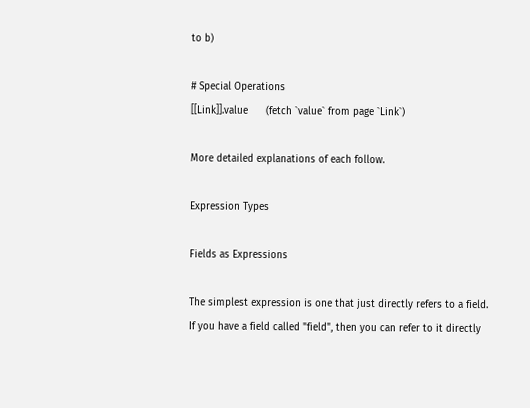to b)

# Special Operations
[[Link]].value      (fetch `value` from page `Link`)

More detailed explanations of each follow.

Expression Types

Fields as Expressions

The simplest expression is one that just directly refers to a field. If you have a field called "field", then you can refer to it directly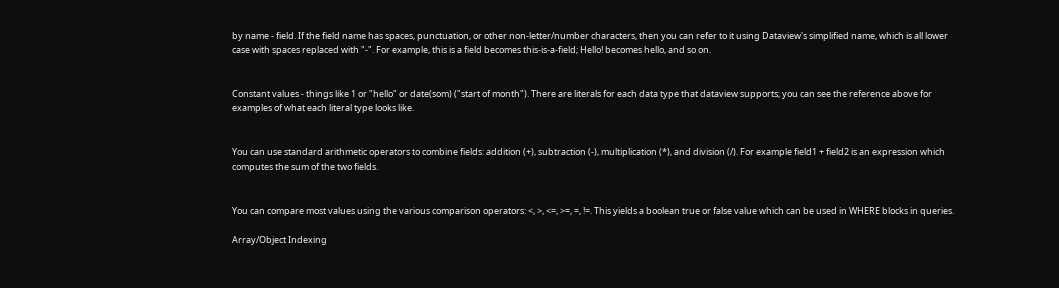by name - field. If the field name has spaces, punctuation, or other non-letter/number characters, then you can refer to it using Dataview's simplified name, which is all lower case with spaces replaced with "-". For example, this is a field becomes this-is-a-field; Hello! becomes hello, and so on.


Constant values - things like 1 or "hello" or date(som) ("start of month"). There are literals for each data type that dataview supports; you can see the reference above for examples of what each literal type looks like.


You can use standard arithmetic operators to combine fields: addition (+), subtraction (-), multiplication (*), and division (/). For example field1 + field2 is an expression which computes the sum of the two fields.


You can compare most values using the various comparison operators: <, >, <=, >=, =, !=. This yields a boolean true or false value which can be used in WHERE blocks in queries.

Array/Object Indexing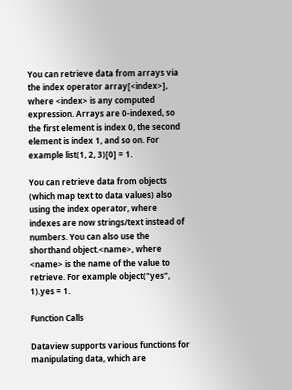You can retrieve data from arrays via the index operator array[<index>], where <index> is any computed expression. Arrays are 0-indexed, so the first element is index 0, the second element is index 1, and so on. For example list(1, 2, 3)[0] = 1.

You can retrieve data from objects (which map text to data values) also using the index operator, where indexes are now strings/text instead of numbers. You can also use the shorthand object.<name>, where <name> is the name of the value to retrieve. For example object("yes", 1).yes = 1.

Function Calls

Dataview supports various functions for manipulating data, which are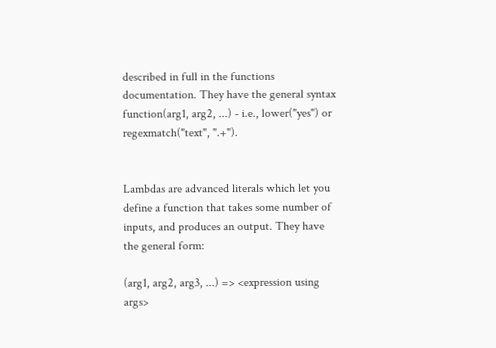described in full in the functions documentation. They have the general syntax function(arg1, arg2, ...) - i.e., lower("yes") or regexmatch("text", ".+").


Lambdas are advanced literals which let you define a function that takes some number of inputs, and produces an output. They have the general form:

(arg1, arg2, arg3, ...) => <expression using args>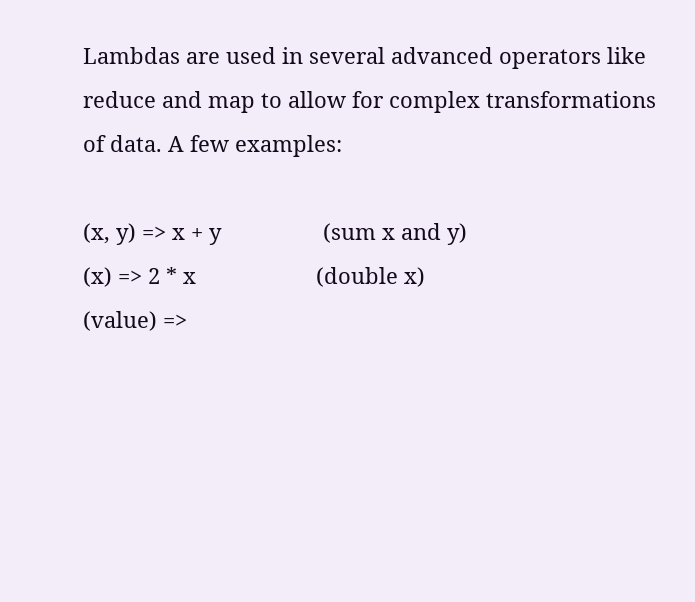Lambdas are used in several advanced operators like reduce and map to allow for complex transformations of data. A few examples:

(x, y) => x + y                 (sum x and y)
(x) => 2 * x                    (double x)
(value) =>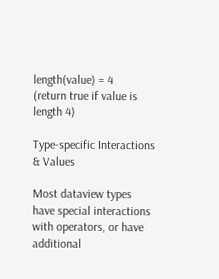length(value) = 4    (return true if value is length 4)

Type-specific Interactions & Values

Most dataview types have special interactions with operators, or have additional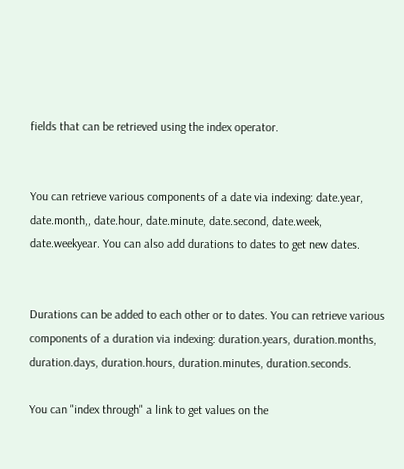fields that can be retrieved using the index operator.


You can retrieve various components of a date via indexing: date.year, date.month,, date.hour, date.minute, date.second, date.week, date.weekyear. You can also add durations to dates to get new dates.


Durations can be added to each other or to dates. You can retrieve various components of a duration via indexing: duration.years, duration.months, duration.days, duration.hours, duration.minutes, duration.seconds.

You can "index through" a link to get values on the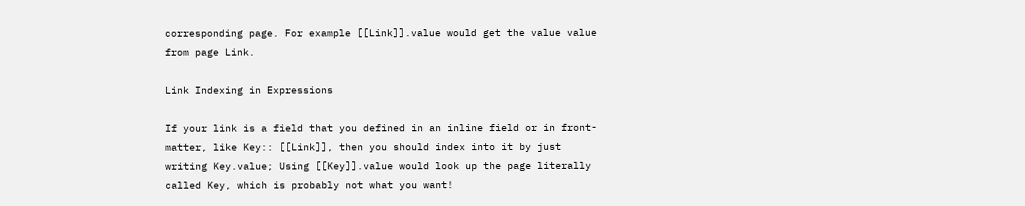corresponding page. For example [[Link]].value would get the value value from page Link.

Link Indexing in Expressions

If your link is a field that you defined in an inline field or in front-matter, like Key:: [[Link]], then you should index into it by just writing Key.value; Using [[Key]].value would look up the page literally called Key, which is probably not what you want!